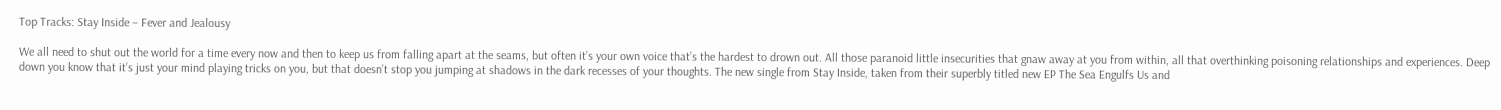Top Tracks: Stay Inside – Fever and Jealousy

We all need to shut out the world for a time every now and then to keep us from falling apart at the seams, but often it’s your own voice that’s the hardest to drown out. All those paranoid little insecurities that gnaw away at you from within, all that overthinking poisoning relationships and experiences. Deep down you know that it’s just your mind playing tricks on you, but that doesn’t stop you jumping at shadows in the dark recesses of your thoughts. The new single from Stay Inside, taken from their superbly titled new EP The Sea Engulfs Us and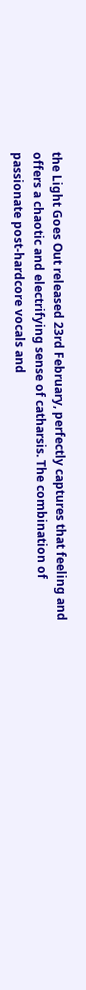the Light Goes Out released 23rd February, perfectly captures that feeling and offers a chaotic and electrifying sense of catharsis. The combination of passionate post-hardcore vocals and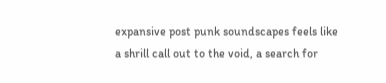expansive post punk soundscapes feels like a shrill call out to the void, a search for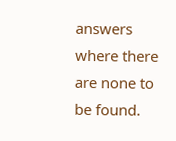answers where there are none to be found.